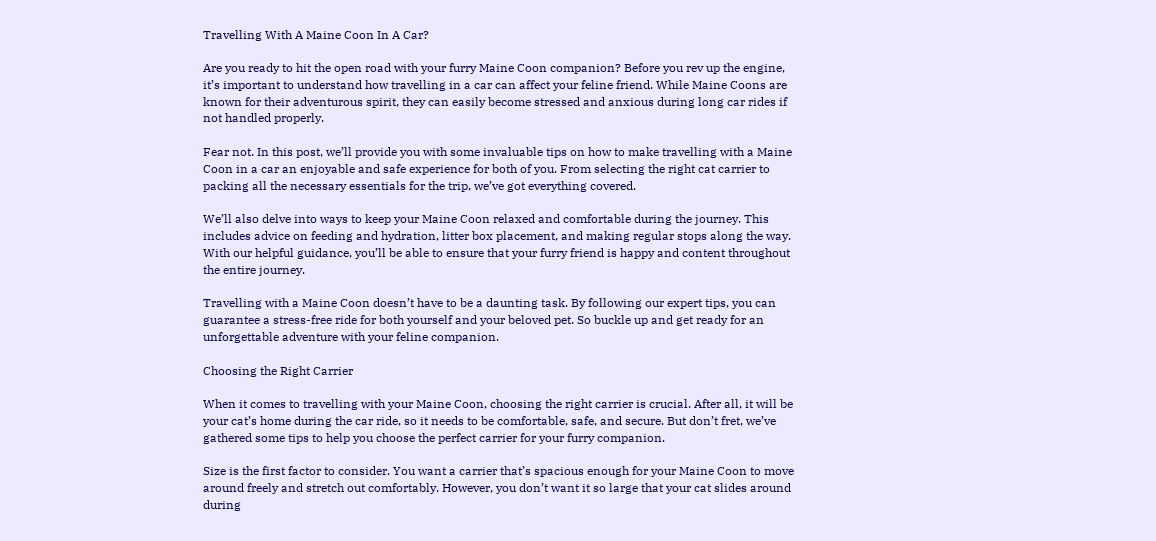Travelling With A Maine Coon In A Car?

Are you ready to hit the open road with your furry Maine Coon companion? Before you rev up the engine, it’s important to understand how travelling in a car can affect your feline friend. While Maine Coons are known for their adventurous spirit, they can easily become stressed and anxious during long car rides if not handled properly.

Fear not. In this post, we’ll provide you with some invaluable tips on how to make travelling with a Maine Coon in a car an enjoyable and safe experience for both of you. From selecting the right cat carrier to packing all the necessary essentials for the trip, we’ve got everything covered.

We’ll also delve into ways to keep your Maine Coon relaxed and comfortable during the journey. This includes advice on feeding and hydration, litter box placement, and making regular stops along the way. With our helpful guidance, you’ll be able to ensure that your furry friend is happy and content throughout the entire journey.

Travelling with a Maine Coon doesn’t have to be a daunting task. By following our expert tips, you can guarantee a stress-free ride for both yourself and your beloved pet. So buckle up and get ready for an unforgettable adventure with your feline companion.

Choosing the Right Carrier

When it comes to travelling with your Maine Coon, choosing the right carrier is crucial. After all, it will be your cat’s home during the car ride, so it needs to be comfortable, safe, and secure. But don’t fret, we’ve gathered some tips to help you choose the perfect carrier for your furry companion.

Size is the first factor to consider. You want a carrier that’s spacious enough for your Maine Coon to move around freely and stretch out comfortably. However, you don’t want it so large that your cat slides around during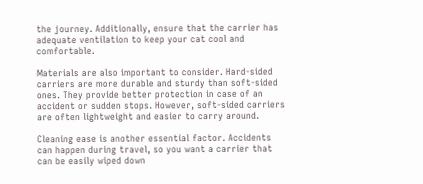the journey. Additionally, ensure that the carrier has adequate ventilation to keep your cat cool and comfortable.

Materials are also important to consider. Hard-sided carriers are more durable and sturdy than soft-sided ones. They provide better protection in case of an accident or sudden stops. However, soft-sided carriers are often lightweight and easier to carry around.

Cleaning ease is another essential factor. Accidents can happen during travel, so you want a carrier that can be easily wiped down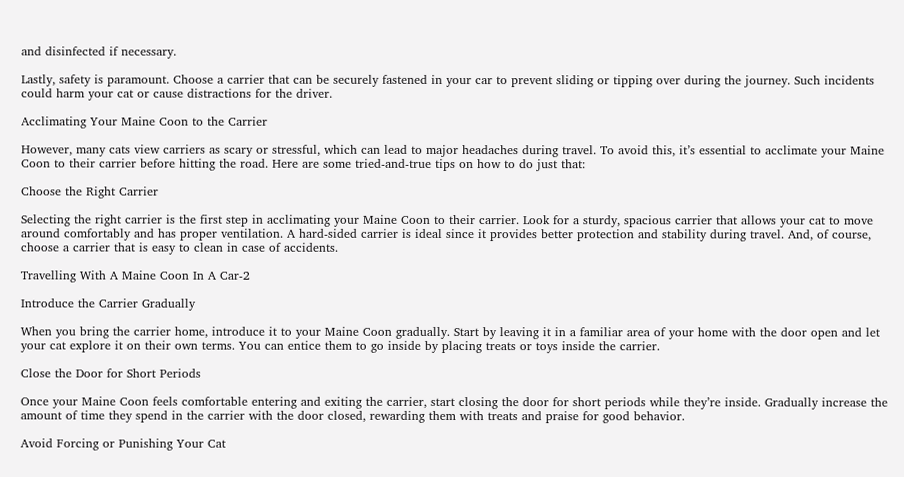and disinfected if necessary.

Lastly, safety is paramount. Choose a carrier that can be securely fastened in your car to prevent sliding or tipping over during the journey. Such incidents could harm your cat or cause distractions for the driver.

Acclimating Your Maine Coon to the Carrier

However, many cats view carriers as scary or stressful, which can lead to major headaches during travel. To avoid this, it’s essential to acclimate your Maine Coon to their carrier before hitting the road. Here are some tried-and-true tips on how to do just that:

Choose the Right Carrier

Selecting the right carrier is the first step in acclimating your Maine Coon to their carrier. Look for a sturdy, spacious carrier that allows your cat to move around comfortably and has proper ventilation. A hard-sided carrier is ideal since it provides better protection and stability during travel. And, of course, choose a carrier that is easy to clean in case of accidents.

Travelling With A Maine Coon In A Car-2

Introduce the Carrier Gradually

When you bring the carrier home, introduce it to your Maine Coon gradually. Start by leaving it in a familiar area of your home with the door open and let your cat explore it on their own terms. You can entice them to go inside by placing treats or toys inside the carrier.

Close the Door for Short Periods

Once your Maine Coon feels comfortable entering and exiting the carrier, start closing the door for short periods while they’re inside. Gradually increase the amount of time they spend in the carrier with the door closed, rewarding them with treats and praise for good behavior.

Avoid Forcing or Punishing Your Cat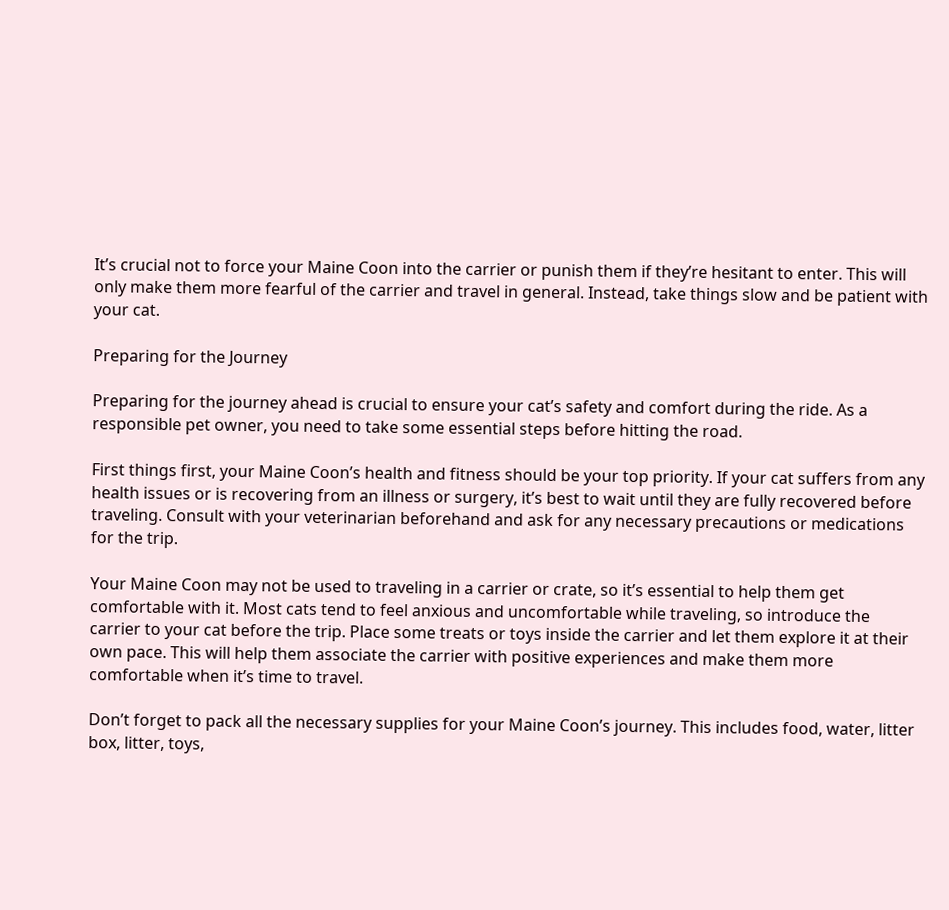It’s crucial not to force your Maine Coon into the carrier or punish them if they’re hesitant to enter. This will only make them more fearful of the carrier and travel in general. Instead, take things slow and be patient with your cat.

Preparing for the Journey

Preparing for the journey ahead is crucial to ensure your cat’s safety and comfort during the ride. As a responsible pet owner, you need to take some essential steps before hitting the road.

First things first, your Maine Coon’s health and fitness should be your top priority. If your cat suffers from any health issues or is recovering from an illness or surgery, it’s best to wait until they are fully recovered before traveling. Consult with your veterinarian beforehand and ask for any necessary precautions or medications for the trip.

Your Maine Coon may not be used to traveling in a carrier or crate, so it’s essential to help them get comfortable with it. Most cats tend to feel anxious and uncomfortable while traveling, so introduce the carrier to your cat before the trip. Place some treats or toys inside the carrier and let them explore it at their own pace. This will help them associate the carrier with positive experiences and make them more comfortable when it’s time to travel.

Don’t forget to pack all the necessary supplies for your Maine Coon’s journey. This includes food, water, litter box, litter, toys,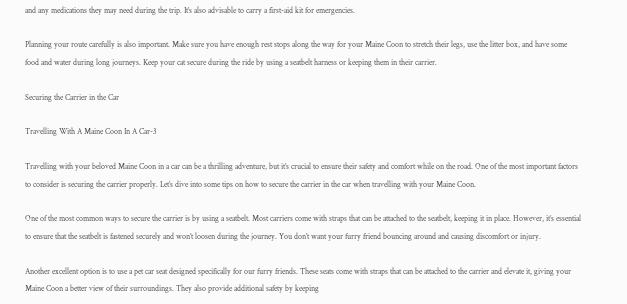and any medications they may need during the trip. It’s also advisable to carry a first-aid kit for emergencies.

Planning your route carefully is also important. Make sure you have enough rest stops along the way for your Maine Coon to stretch their legs, use the litter box, and have some food and water during long journeys. Keep your cat secure during the ride by using a seatbelt harness or keeping them in their carrier.

Securing the Carrier in the Car

Travelling With A Maine Coon In A Car-3

Travelling with your beloved Maine Coon in a car can be a thrilling adventure, but it’s crucial to ensure their safety and comfort while on the road. One of the most important factors to consider is securing the carrier properly. Let’s dive into some tips on how to secure the carrier in the car when travelling with your Maine Coon.

One of the most common ways to secure the carrier is by using a seatbelt. Most carriers come with straps that can be attached to the seatbelt, keeping it in place. However, it’s essential to ensure that the seatbelt is fastened securely and won’t loosen during the journey. You don’t want your furry friend bouncing around and causing discomfort or injury.

Another excellent option is to use a pet car seat designed specifically for our furry friends. These seats come with straps that can be attached to the carrier and elevate it, giving your Maine Coon a better view of their surroundings. They also provide additional safety by keeping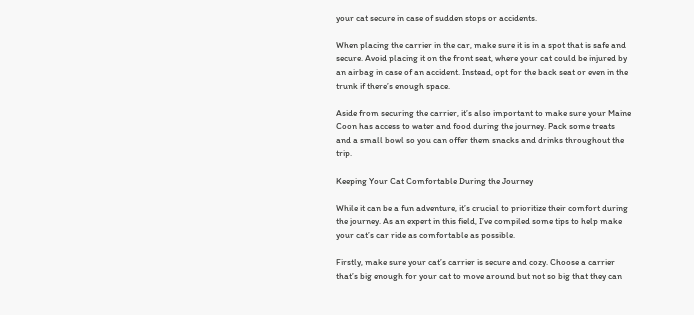your cat secure in case of sudden stops or accidents.

When placing the carrier in the car, make sure it is in a spot that is safe and secure. Avoid placing it on the front seat, where your cat could be injured by an airbag in case of an accident. Instead, opt for the back seat or even in the trunk if there’s enough space.

Aside from securing the carrier, it’s also important to make sure your Maine Coon has access to water and food during the journey. Pack some treats and a small bowl so you can offer them snacks and drinks throughout the trip.

Keeping Your Cat Comfortable During the Journey

While it can be a fun adventure, it’s crucial to prioritize their comfort during the journey. As an expert in this field, I’ve compiled some tips to help make your cat’s car ride as comfortable as possible.

Firstly, make sure your cat’s carrier is secure and cozy. Choose a carrier that’s big enough for your cat to move around but not so big that they can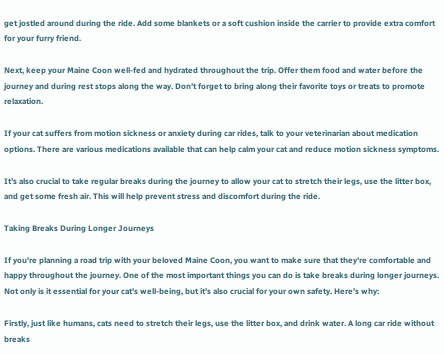get jostled around during the ride. Add some blankets or a soft cushion inside the carrier to provide extra comfort for your furry friend.

Next, keep your Maine Coon well-fed and hydrated throughout the trip. Offer them food and water before the journey and during rest stops along the way. Don’t forget to bring along their favorite toys or treats to promote relaxation.

If your cat suffers from motion sickness or anxiety during car rides, talk to your veterinarian about medication options. There are various medications available that can help calm your cat and reduce motion sickness symptoms.

It’s also crucial to take regular breaks during the journey to allow your cat to stretch their legs, use the litter box, and get some fresh air. This will help prevent stress and discomfort during the ride.

Taking Breaks During Longer Journeys

If you’re planning a road trip with your beloved Maine Coon, you want to make sure that they’re comfortable and happy throughout the journey. One of the most important things you can do is take breaks during longer journeys. Not only is it essential for your cat’s well-being, but it’s also crucial for your own safety. Here’s why:

Firstly, just like humans, cats need to stretch their legs, use the litter box, and drink water. A long car ride without breaks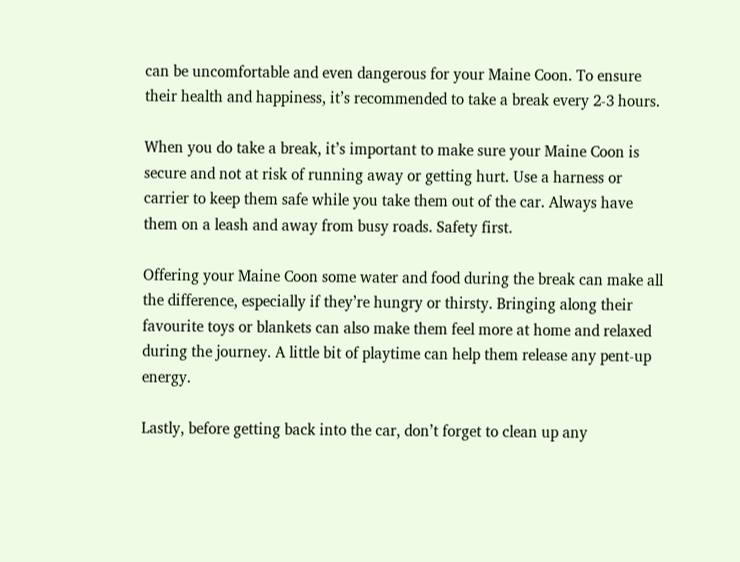can be uncomfortable and even dangerous for your Maine Coon. To ensure their health and happiness, it’s recommended to take a break every 2-3 hours.

When you do take a break, it’s important to make sure your Maine Coon is secure and not at risk of running away or getting hurt. Use a harness or carrier to keep them safe while you take them out of the car. Always have them on a leash and away from busy roads. Safety first.

Offering your Maine Coon some water and food during the break can make all the difference, especially if they’re hungry or thirsty. Bringing along their favourite toys or blankets can also make them feel more at home and relaxed during the journey. A little bit of playtime can help them release any pent-up energy.

Lastly, before getting back into the car, don’t forget to clean up any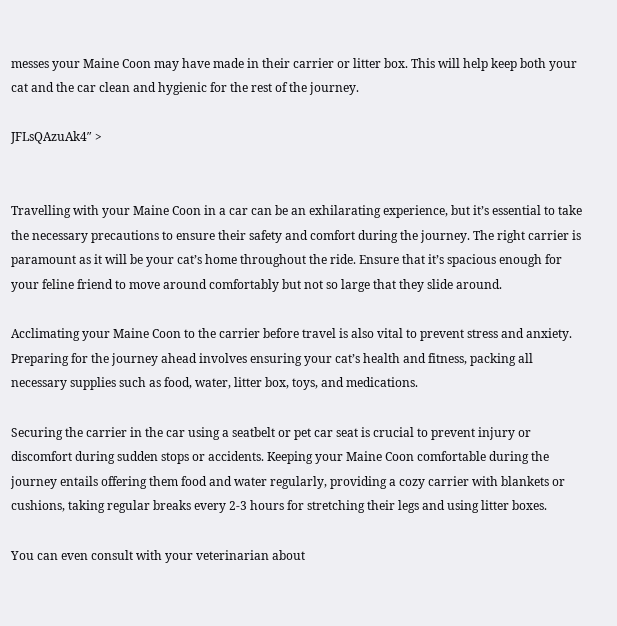messes your Maine Coon may have made in their carrier or litter box. This will help keep both your cat and the car clean and hygienic for the rest of the journey.

JFLsQAzuAk4″ >


Travelling with your Maine Coon in a car can be an exhilarating experience, but it’s essential to take the necessary precautions to ensure their safety and comfort during the journey. The right carrier is paramount as it will be your cat’s home throughout the ride. Ensure that it’s spacious enough for your feline friend to move around comfortably but not so large that they slide around.

Acclimating your Maine Coon to the carrier before travel is also vital to prevent stress and anxiety. Preparing for the journey ahead involves ensuring your cat’s health and fitness, packing all necessary supplies such as food, water, litter box, toys, and medications.

Securing the carrier in the car using a seatbelt or pet car seat is crucial to prevent injury or discomfort during sudden stops or accidents. Keeping your Maine Coon comfortable during the journey entails offering them food and water regularly, providing a cozy carrier with blankets or cushions, taking regular breaks every 2-3 hours for stretching their legs and using litter boxes.

You can even consult with your veterinarian about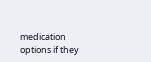medication options if they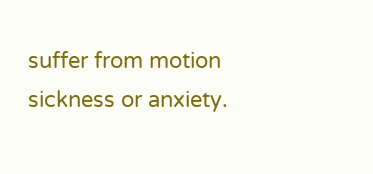suffer from motion sickness or anxiety.